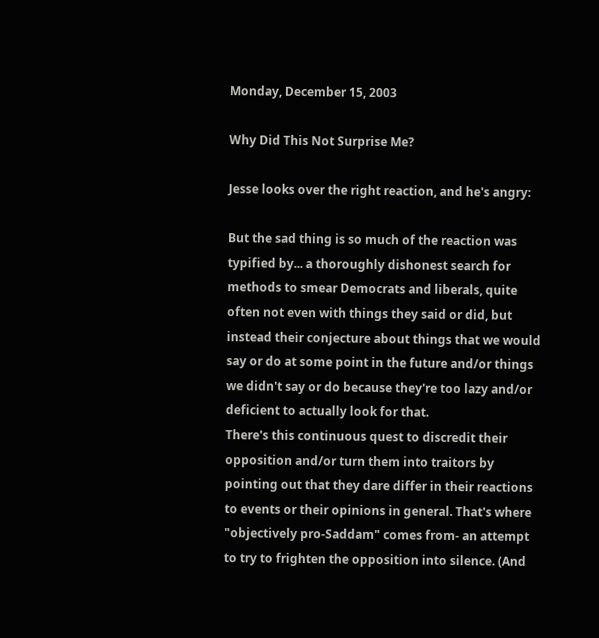Monday, December 15, 2003

Why Did This Not Surprise Me?

Jesse looks over the right reaction, and he's angry:

But the sad thing is so much of the reaction was typified by... a thoroughly dishonest search for methods to smear Democrats and liberals, quite often not even with things they said or did, but instead their conjecture about things that we would say or do at some point in the future and/or things we didn't say or do because they're too lazy and/or deficient to actually look for that.
There's this continuous quest to discredit their opposition and/or turn them into traitors by pointing out that they dare differ in their reactions to events or their opinions in general. That's where "objectively pro-Saddam" comes from- an attempt to try to frighten the opposition into silence. (And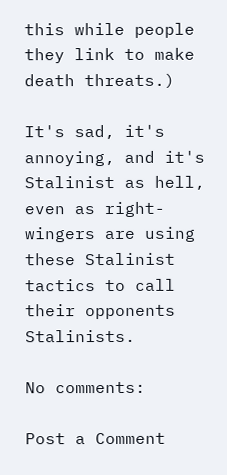this while people they link to make death threats.)

It's sad, it's annoying, and it's Stalinist as hell, even as right-wingers are using these Stalinist tactics to call their opponents Stalinists.

No comments:

Post a Comment